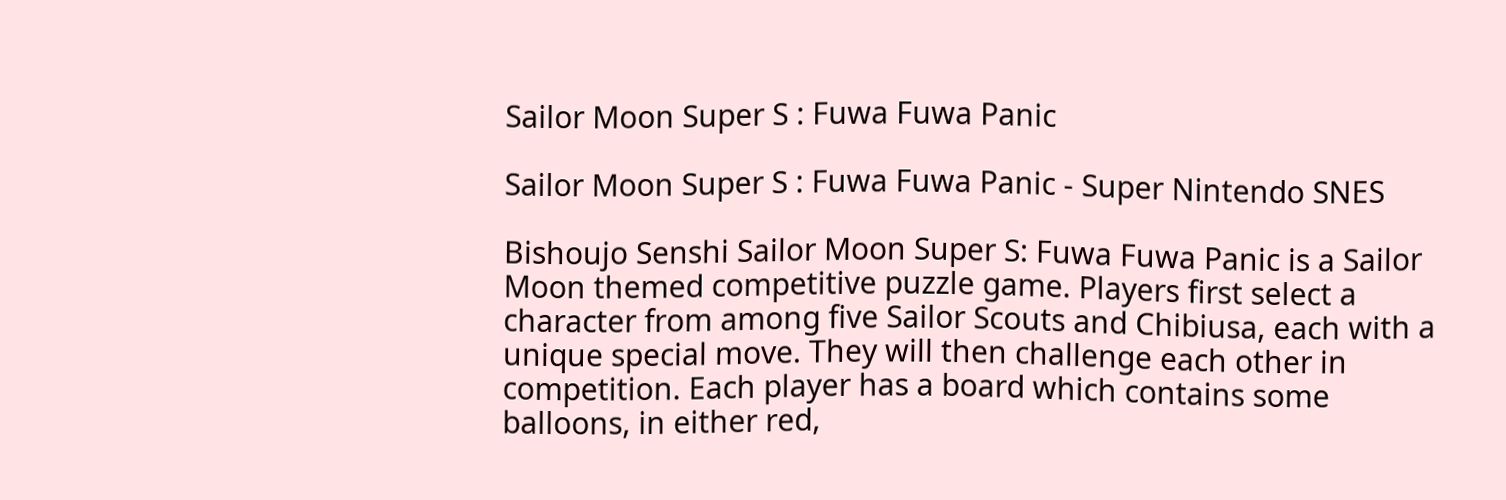Sailor Moon Super S : Fuwa Fuwa Panic

Sailor Moon Super S : Fuwa Fuwa Panic - Super Nintendo SNES

Bishoujo Senshi Sailor Moon Super S: Fuwa Fuwa Panic is a Sailor Moon themed competitive puzzle game. Players first select a character from among five Sailor Scouts and Chibiusa, each with a unique special move. They will then challenge each other in competition. Each player has a board which contains some balloons, in either red,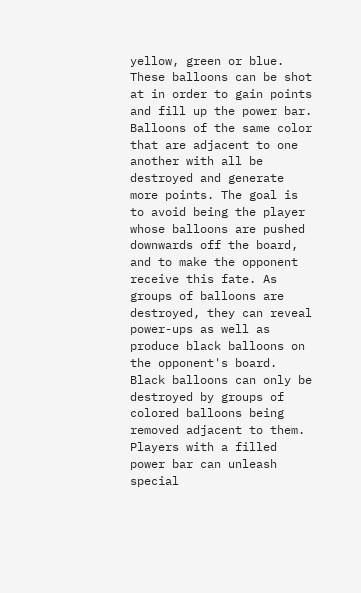yellow, green or blue. These balloons can be shot at in order to gain points and fill up the power bar. Balloons of the same color that are adjacent to one another with all be destroyed and generate more points. The goal is to avoid being the player whose balloons are pushed downwards off the board, and to make the opponent receive this fate. As groups of balloons are destroyed, they can reveal power-ups as well as produce black balloons on the opponent's board. Black balloons can only be destroyed by groups of colored balloons being removed adjacent to them. Players with a filled power bar can unleash special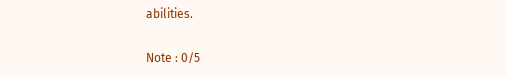abilities.

Note : 0/5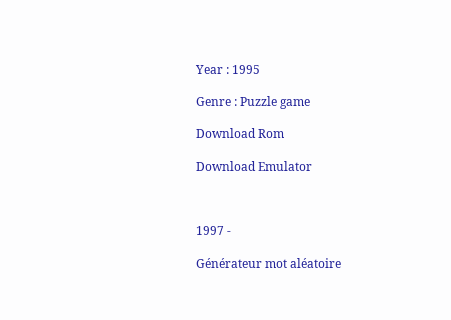Year : 1995

Genre : Puzzle game

Download Rom

Download Emulator



1997 -

Générateur mot aléatoire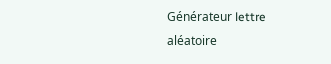Générateur lettre aléatoire